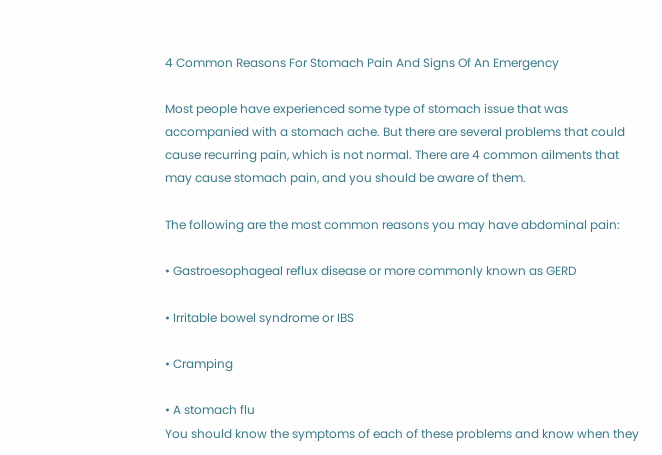4 Common Reasons For Stomach Pain And Signs Of An Emergency

Most people have experienced some type of stomach issue that was accompanied with a stomach ache. But there are several problems that could cause recurring pain, which is not normal. There are 4 common ailments that may cause stomach pain, and you should be aware of them.

The following are the most common reasons you may have abdominal pain:

• Gastroesophageal reflux disease or more commonly known as GERD

• Irritable bowel syndrome or IBS

• Cramping

• A stomach flu
You should know the symptoms of each of these problems and know when they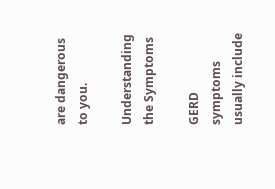are dangerous to you.

Understanding the Symptoms

GERD symptoms usually include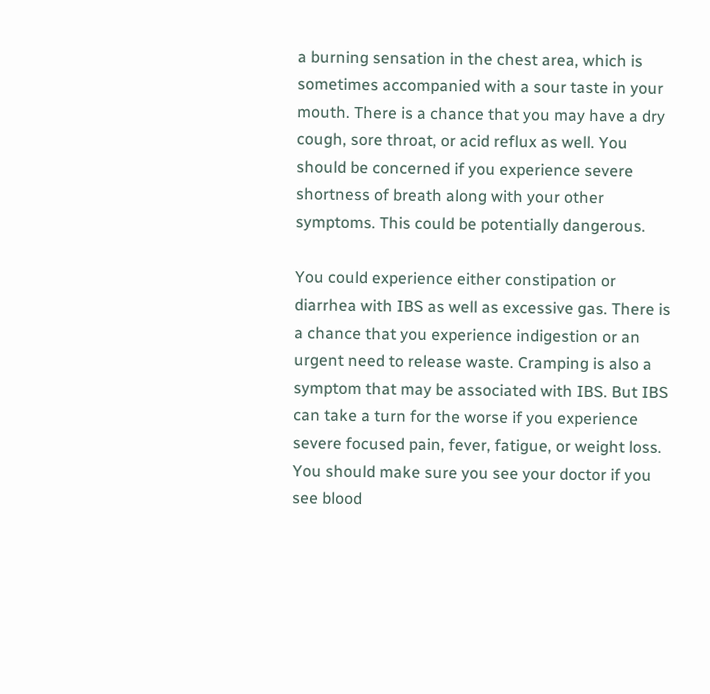a burning sensation in the chest area, which is sometimes accompanied with a sour taste in your mouth. There is a chance that you may have a dry cough, sore throat, or acid reflux as well. You should be concerned if you experience severe shortness of breath along with your other symptoms. This could be potentially dangerous.

You could experience either constipation or diarrhea with IBS as well as excessive gas. There is a chance that you experience indigestion or an urgent need to release waste. Cramping is also a symptom that may be associated with IBS. But IBS can take a turn for the worse if you experience severe focused pain, fever, fatigue, or weight loss. You should make sure you see your doctor if you see blood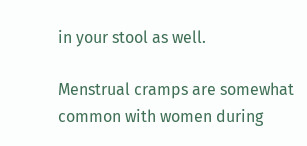in your stool as well.

Menstrual cramps are somewhat common with women during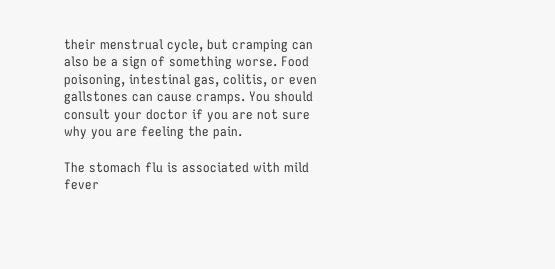their menstrual cycle, but cramping can also be a sign of something worse. Food poisoning, intestinal gas, colitis, or even gallstones can cause cramps. You should consult your doctor if you are not sure why you are feeling the pain.

The stomach flu is associated with mild fever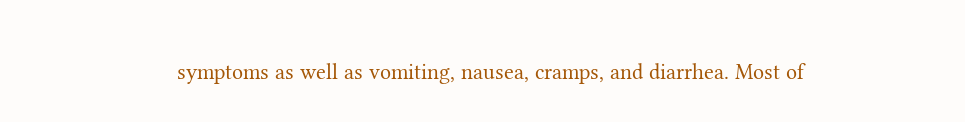symptoms as well as vomiting, nausea, cramps, and diarrhea. Most of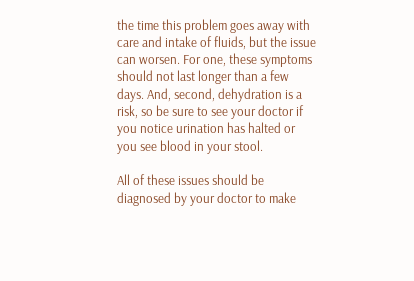the time this problem goes away with care and intake of fluids, but the issue can worsen. For one, these symptoms should not last longer than a few days. And, second, dehydration is a risk, so be sure to see your doctor if you notice urination has halted or you see blood in your stool.

All of these issues should be diagnosed by your doctor to make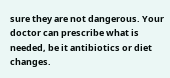sure they are not dangerous. Your doctor can prescribe what is needed, be it antibiotics or diet changes.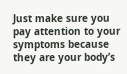Just make sure you pay attention to your symptoms because they are your body’s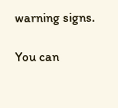warning signs.

You can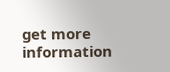get more information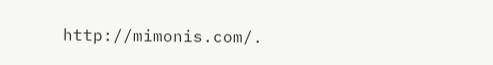http://mimonis.com/.